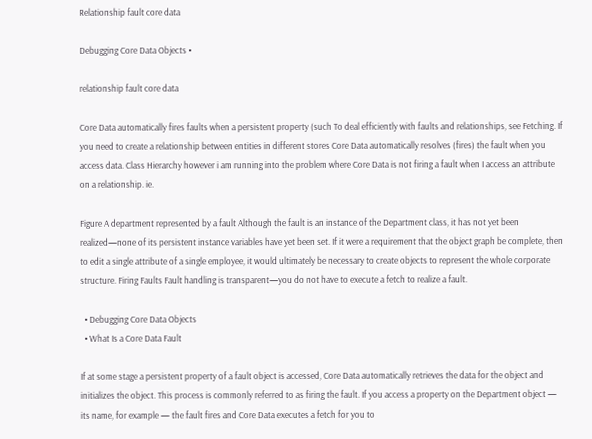Relationship fault core data

Debugging Core Data Objects •

relationship fault core data

Core Data automatically fires faults when a persistent property (such To deal efficiently with faults and relationships, see Fetching. If you need to create a relationship between entities in different stores Core Data automatically resolves (fires) the fault when you access data. Class Hierarchy however i am running into the problem where Core Data is not firing a fault when I access an attribute on a relationship. ie.

Figure A department represented by a fault Although the fault is an instance of the Department class, it has not yet been realized—none of its persistent instance variables have yet been set. If it were a requirement that the object graph be complete, then to edit a single attribute of a single employee, it would ultimately be necessary to create objects to represent the whole corporate structure. Firing Faults Fault handling is transparent—you do not have to execute a fetch to realize a fault.

  • Debugging Core Data Objects
  • What Is a Core Data Fault

If at some stage a persistent property of a fault object is accessed, Core Data automatically retrieves the data for the object and initializes the object. This process is commonly referred to as firing the fault. If you access a property on the Department object — its name, for example — the fault fires and Core Data executes a fetch for you to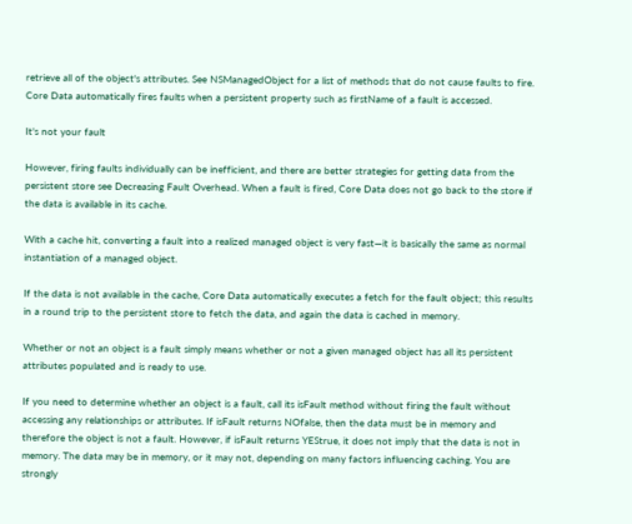retrieve all of the object's attributes. See NSManagedObject for a list of methods that do not cause faults to fire. Core Data automatically fires faults when a persistent property such as firstName of a fault is accessed.

It's not your fault

However, firing faults individually can be inefficient, and there are better strategies for getting data from the persistent store see Decreasing Fault Overhead. When a fault is fired, Core Data does not go back to the store if the data is available in its cache.

With a cache hit, converting a fault into a realized managed object is very fast—it is basically the same as normal instantiation of a managed object.

If the data is not available in the cache, Core Data automatically executes a fetch for the fault object; this results in a round trip to the persistent store to fetch the data, and again the data is cached in memory.

Whether or not an object is a fault simply means whether or not a given managed object has all its persistent attributes populated and is ready to use.

If you need to determine whether an object is a fault, call its isFault method without firing the fault without accessing any relationships or attributes. If isFault returns NOfalse, then the data must be in memory and therefore the object is not a fault. However, if isFault returns YEStrue, it does not imply that the data is not in memory. The data may be in memory, or it may not, depending on many factors influencing caching. You are strongly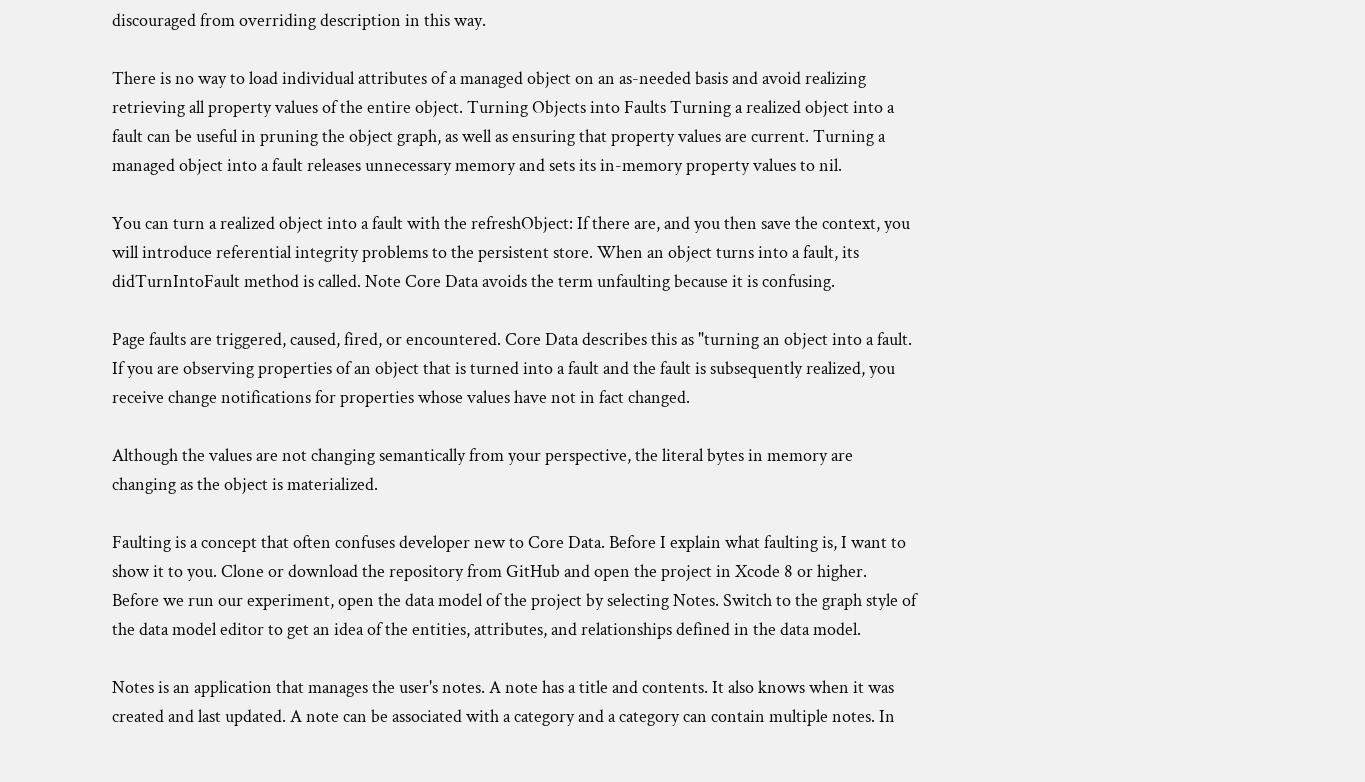discouraged from overriding description in this way.

There is no way to load individual attributes of a managed object on an as-needed basis and avoid realizing retrieving all property values of the entire object. Turning Objects into Faults Turning a realized object into a fault can be useful in pruning the object graph, as well as ensuring that property values are current. Turning a managed object into a fault releases unnecessary memory and sets its in-memory property values to nil.

You can turn a realized object into a fault with the refreshObject: If there are, and you then save the context, you will introduce referential integrity problems to the persistent store. When an object turns into a fault, its didTurnIntoFault method is called. Note Core Data avoids the term unfaulting because it is confusing.

Page faults are triggered, caused, fired, or encountered. Core Data describes this as "turning an object into a fault. If you are observing properties of an object that is turned into a fault and the fault is subsequently realized, you receive change notifications for properties whose values have not in fact changed.

Although the values are not changing semantically from your perspective, the literal bytes in memory are changing as the object is materialized.

Faulting is a concept that often confuses developer new to Core Data. Before I explain what faulting is, I want to show it to you. Clone or download the repository from GitHub and open the project in Xcode 8 or higher. Before we run our experiment, open the data model of the project by selecting Notes. Switch to the graph style of the data model editor to get an idea of the entities, attributes, and relationships defined in the data model.

Notes is an application that manages the user's notes. A note has a title and contents. It also knows when it was created and last updated. A note can be associated with a category and a category can contain multiple notes. In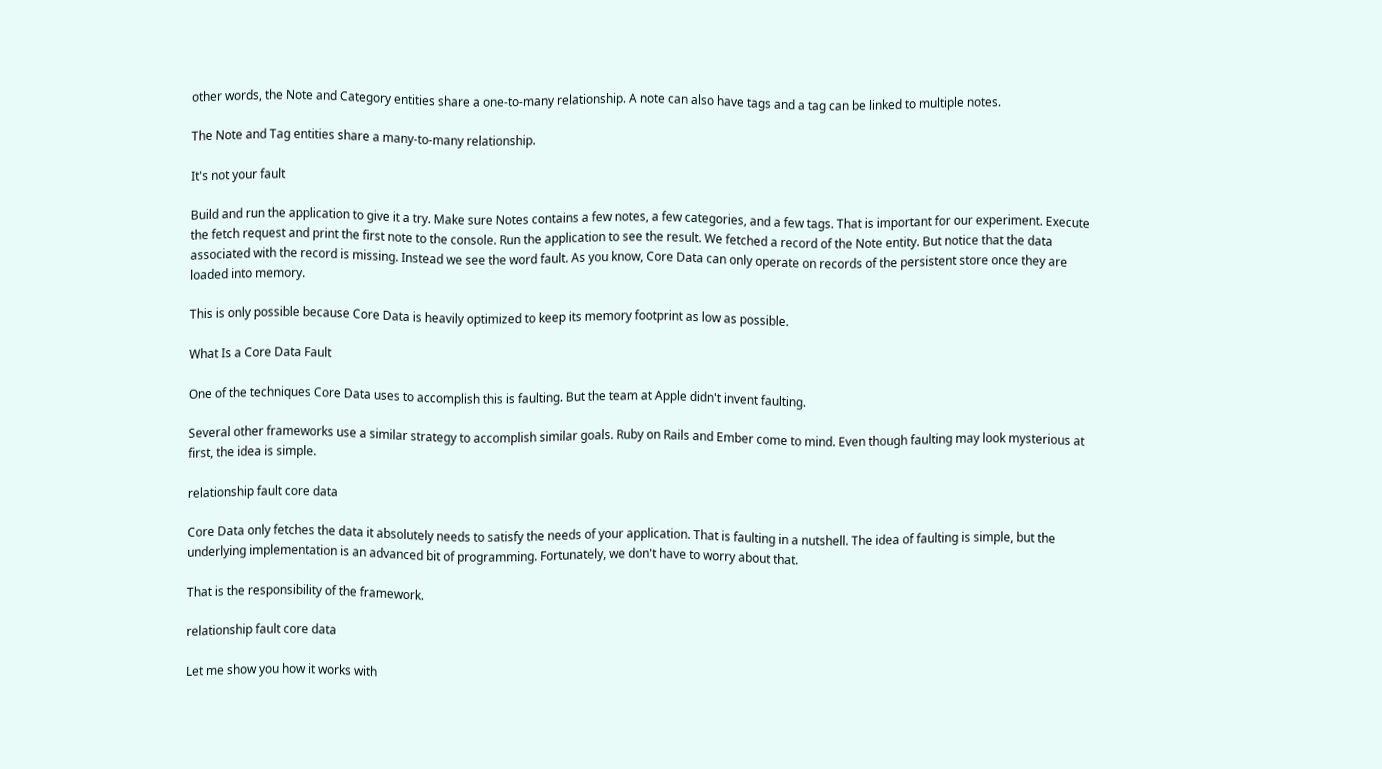other words, the Note and Category entities share a one-to-many relationship. A note can also have tags and a tag can be linked to multiple notes.

The Note and Tag entities share a many-to-many relationship.

It's not your fault

Build and run the application to give it a try. Make sure Notes contains a few notes, a few categories, and a few tags. That is important for our experiment. Execute the fetch request and print the first note to the console. Run the application to see the result. We fetched a record of the Note entity. But notice that the data associated with the record is missing. Instead we see the word fault. As you know, Core Data can only operate on records of the persistent store once they are loaded into memory.

This is only possible because Core Data is heavily optimized to keep its memory footprint as low as possible.

What Is a Core Data Fault

One of the techniques Core Data uses to accomplish this is faulting. But the team at Apple didn't invent faulting.

Several other frameworks use a similar strategy to accomplish similar goals. Ruby on Rails and Ember come to mind. Even though faulting may look mysterious at first, the idea is simple.

relationship fault core data

Core Data only fetches the data it absolutely needs to satisfy the needs of your application. That is faulting in a nutshell. The idea of faulting is simple, but the underlying implementation is an advanced bit of programming. Fortunately, we don't have to worry about that.

That is the responsibility of the framework.

relationship fault core data

Let me show you how it works with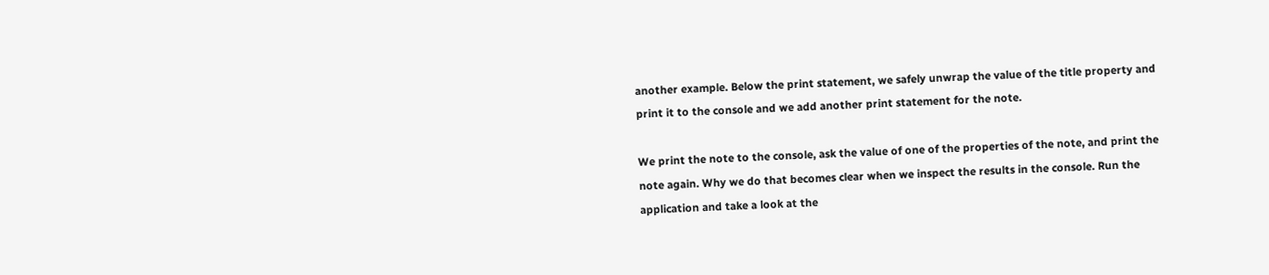another example. Below the print statement, we safely unwrap the value of the title property and print it to the console and we add another print statement for the note.

We print the note to the console, ask the value of one of the properties of the note, and print the note again. Why we do that becomes clear when we inspect the results in the console. Run the application and take a look at the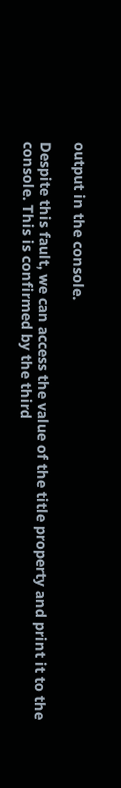output in the console.

Despite this fault, we can access the value of the title property and print it to the console. This is confirmed by the third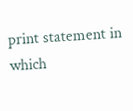print statement in which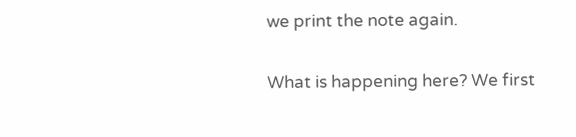we print the note again.

What is happening here? We first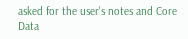asked for the user's notes and Core Data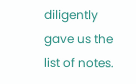diligently gave us the list of notes.